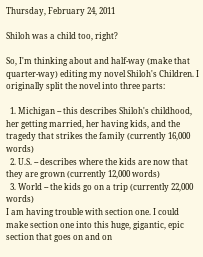Thursday, February 24, 2011

Shiloh was a child too, right?

So, I'm thinking about and half-way (make that quarter-way) editing my novel Shiloh's Children. I originally split the novel into three parts:

  1. Michigan -- this describes Shiloh's childhood, her getting married, her having kids, and the tragedy that strikes the family (currently 16,000 words)
  2. U.S. -- describes where the kids are now that they are grown (currently 12,000 words)
  3. World -- the kids go on a trip (currently 22,000 words)
I am having trouble with section one. I could make section one into this huge, gigantic, epic section that goes on and on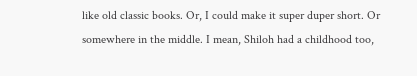like old classic books. Or, I could make it super duper short. Or somewhere in the middle. I mean, Shiloh had a childhood too,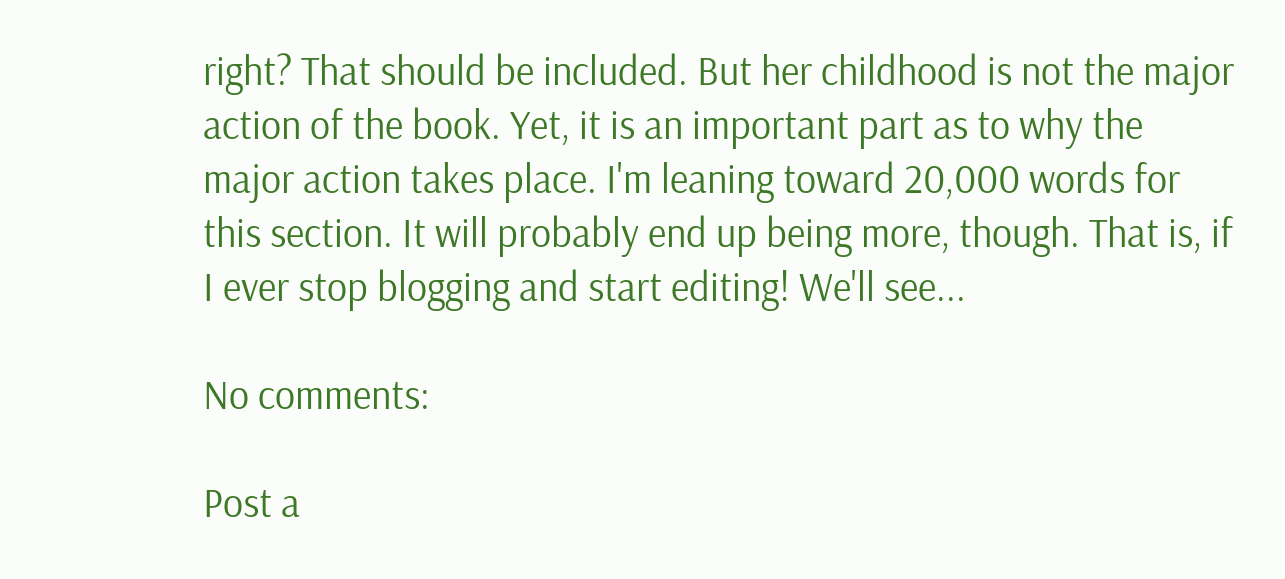right? That should be included. But her childhood is not the major action of the book. Yet, it is an important part as to why the major action takes place. I'm leaning toward 20,000 words for this section. It will probably end up being more, though. That is, if I ever stop blogging and start editing! We'll see...

No comments:

Post a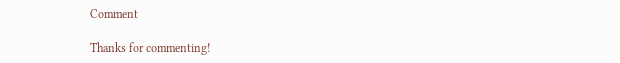Comment

Thanks for commenting!